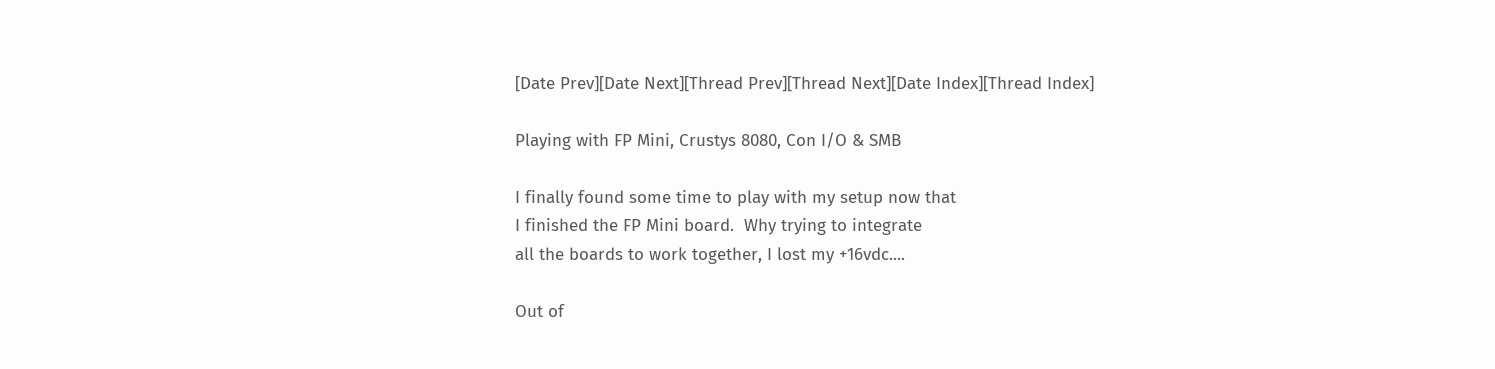[Date Prev][Date Next][Thread Prev][Thread Next][Date Index][Thread Index]

Playing with FP Mini, Crustys 8080, Con I/O & SMB

I finally found some time to play with my setup now that
I finished the FP Mini board.  Why trying to integrate
all the boards to work together, I lost my +16vdc....

Out of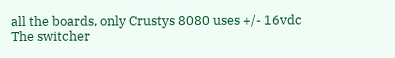all the boards, only Crustys 8080 uses +/- 16vdc
The switcher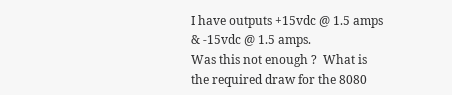I have outputs +15vdc @ 1.5 amps & -15vdc @ 1.5 amps.
Was this not enough ?  What is the required draw for the 8080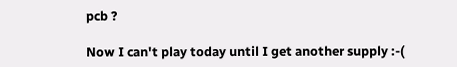pcb ?

Now I can't play today until I get another supply :-(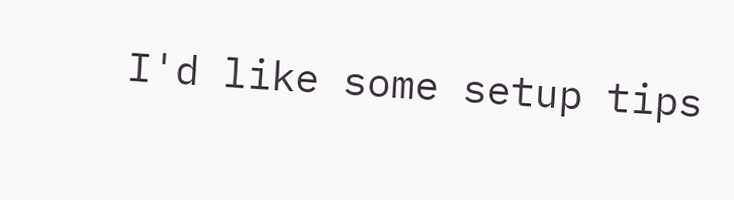I'd like some setup tips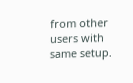from other users with same setup.